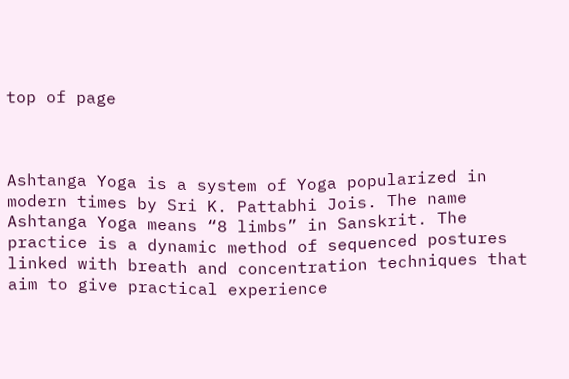top of page



Ashtanga Yoga is a system of Yoga popularized in modern times by Sri K. Pattabhi Jois. The name Ashtanga Yoga means “8 limbs” in Sanskrit. The practice is a dynamic method of sequenced postures linked with breath and concentration techniques that aim to give practical experience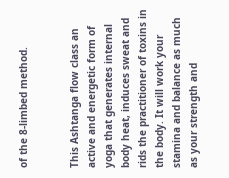of the 8-limbed method.


This Ashtanga flow class an active and energetic form of yoga that generates internal body heat, induces sweat and rids the practitioner of toxins in the body. It will work your stamina and balance as much as your strength and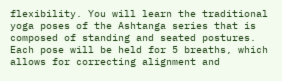flexibility. You will learn the traditional yoga poses of the Ashtanga series that is composed of standing and seated postures. Each pose will be held for 5 breaths, which allows for correcting alignment and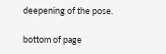deepening of the pose.

bottom of page